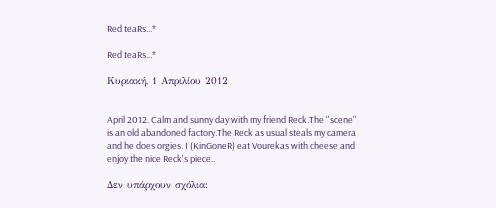Red teaRs...*

Red teaRs...*

Κυριακή, 1 Απριλίου 2012


April 2012. Calm and sunny day with my friend Reck.The ''scene'' is an old abandoned factory.The Reck as usual steals my camera and he does orgies. I (KinGoneR) eat Vourekas with cheese and enjoy the nice Reck's piece..

Δεν υπάρχουν σχόλια: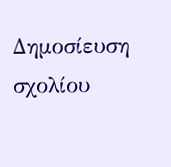Δημοσίευση σχολίου